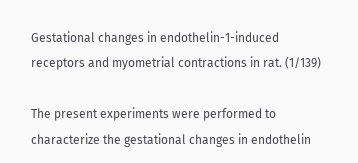Gestational changes in endothelin-1-induced receptors and myometrial contractions in rat. (1/139)

The present experiments were performed to characterize the gestational changes in endothelin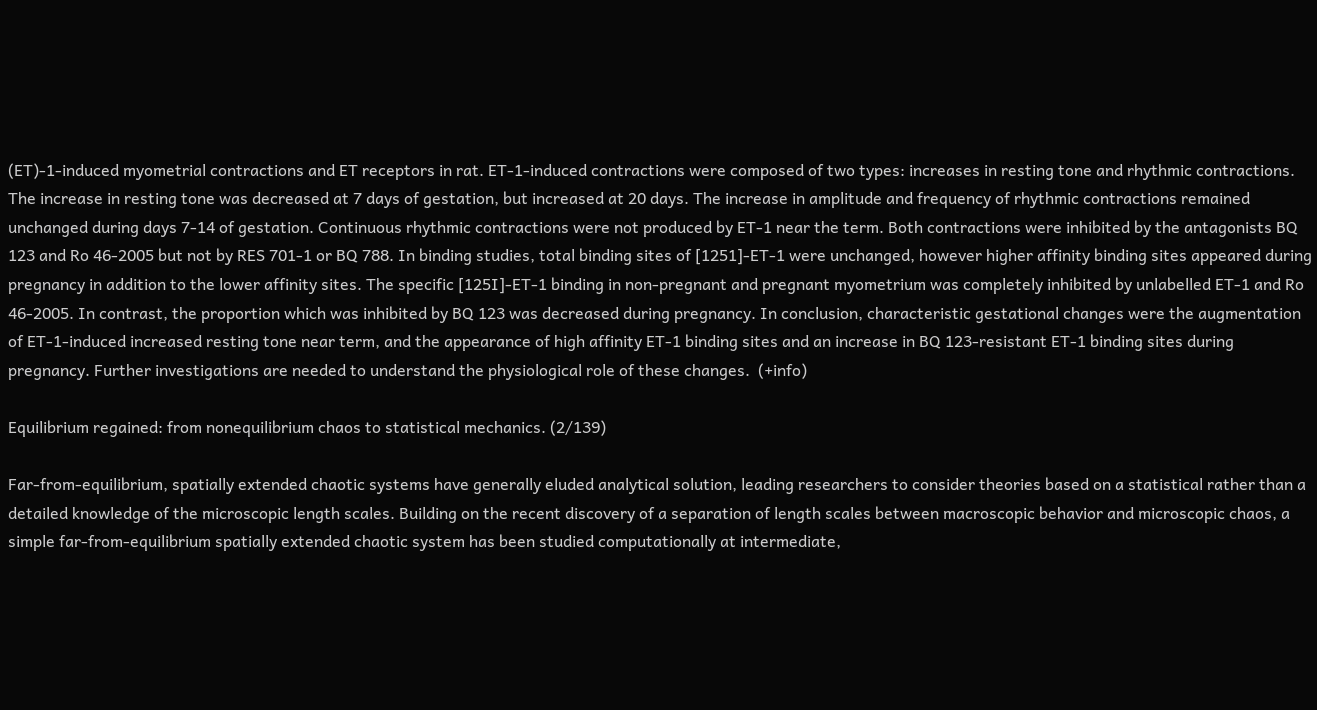(ET)-1-induced myometrial contractions and ET receptors in rat. ET-1-induced contractions were composed of two types: increases in resting tone and rhythmic contractions. The increase in resting tone was decreased at 7 days of gestation, but increased at 20 days. The increase in amplitude and frequency of rhythmic contractions remained unchanged during days 7-14 of gestation. Continuous rhythmic contractions were not produced by ET-1 near the term. Both contractions were inhibited by the antagonists BQ 123 and Ro 46-2005 but not by RES 701-1 or BQ 788. In binding studies, total binding sites of [1251]-ET-1 were unchanged, however higher affinity binding sites appeared during pregnancy in addition to the lower affinity sites. The specific [125I]-ET-1 binding in non-pregnant and pregnant myometrium was completely inhibited by unlabelled ET-1 and Ro 46-2005. In contrast, the proportion which was inhibited by BQ 123 was decreased during pregnancy. In conclusion, characteristic gestational changes were the augmentation of ET-1-induced increased resting tone near term, and the appearance of high affinity ET-1 binding sites and an increase in BQ 123-resistant ET-1 binding sites during pregnancy. Further investigations are needed to understand the physiological role of these changes.  (+info)

Equilibrium regained: from nonequilibrium chaos to statistical mechanics. (2/139)

Far-from-equilibrium, spatially extended chaotic systems have generally eluded analytical solution, leading researchers to consider theories based on a statistical rather than a detailed knowledge of the microscopic length scales. Building on the recent discovery of a separation of length scales between macroscopic behavior and microscopic chaos, a simple far-from-equilibrium spatially extended chaotic system has been studied computationally at intermediate,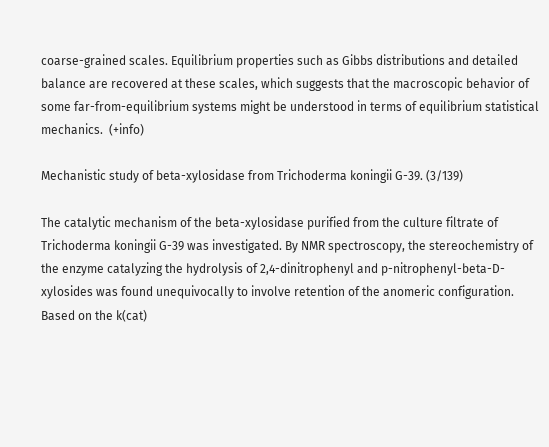coarse-grained scales. Equilibrium properties such as Gibbs distributions and detailed balance are recovered at these scales, which suggests that the macroscopic behavior of some far-from-equilibrium systems might be understood in terms of equilibrium statistical mechanics.  (+info)

Mechanistic study of beta-xylosidase from Trichoderma koningii G-39. (3/139)

The catalytic mechanism of the beta-xylosidase purified from the culture filtrate of Trichoderma koningii G-39 was investigated. By NMR spectroscopy, the stereochemistry of the enzyme catalyzing the hydrolysis of 2,4-dinitrophenyl and p-nitrophenyl-beta-D-xylosides was found unequivocally to involve retention of the anomeric configuration. Based on the k(cat)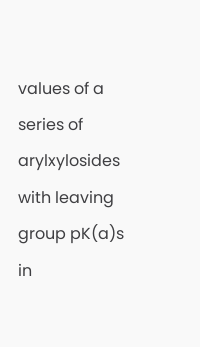values of a series of arylxylosides with leaving group pK(a)s in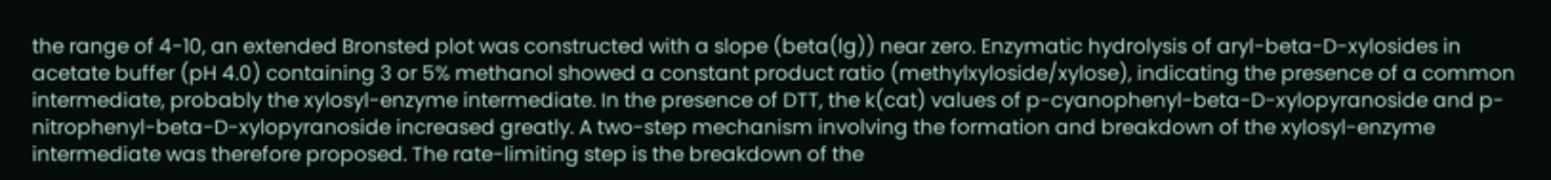the range of 4-10, an extended Bronsted plot was constructed with a slope (beta(lg)) near zero. Enzymatic hydrolysis of aryl-beta-D-xylosides in acetate buffer (pH 4.0) containing 3 or 5% methanol showed a constant product ratio (methylxyloside/xylose), indicating the presence of a common intermediate, probably the xylosyl-enzyme intermediate. In the presence of DTT, the k(cat) values of p-cyanophenyl-beta-D-xylopyranoside and p-nitrophenyl-beta-D-xylopyranoside increased greatly. A two-step mechanism involving the formation and breakdown of the xylosyl-enzyme intermediate was therefore proposed. The rate-limiting step is the breakdown of the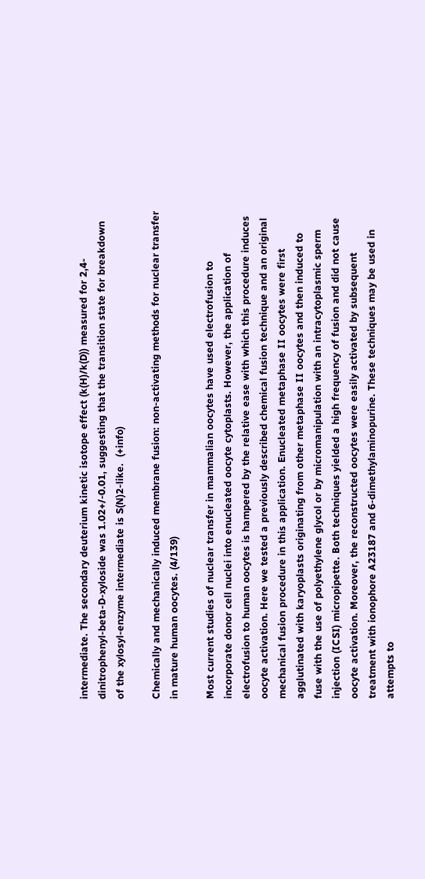intermediate. The secondary deuterium kinetic isotope effect (k(H)/k(D)) measured for 2,4-dinitrophenyl-beta-D-xyloside was 1.02+/-0.01, suggesting that the transition state for breakdown of the xylosyl-enzyme intermediate is S(N)2-like.  (+info)

Chemically and mechanically induced membrane fusion: non-activating methods for nuclear transfer in mature human oocytes. (4/139)

Most current studies of nuclear transfer in mammalian oocytes have used electrofusion to incorporate donor cell nuclei into enucleated oocyte cytoplasts. However, the application of electrofusion to human oocytes is hampered by the relative ease with which this procedure induces oocyte activation. Here we tested a previously described chemical fusion technique and an original mechanical fusion procedure in this application. Enucleated metaphase II oocytes were first agglutinated with karyoplasts originating from other metaphase II oocytes and then induced to fuse with the use of polyethylene glycol or by micromanipulation with an intracytoplasmic sperm injection (ICSI) micropipette. Both techniques yielded a high frequency of fusion and did not cause oocyte activation. Moreover, the reconstructed oocytes were easily activated by subsequent treatment with ionophore A23187 and 6-dimethylaminopurine. These techniques may be used in attempts to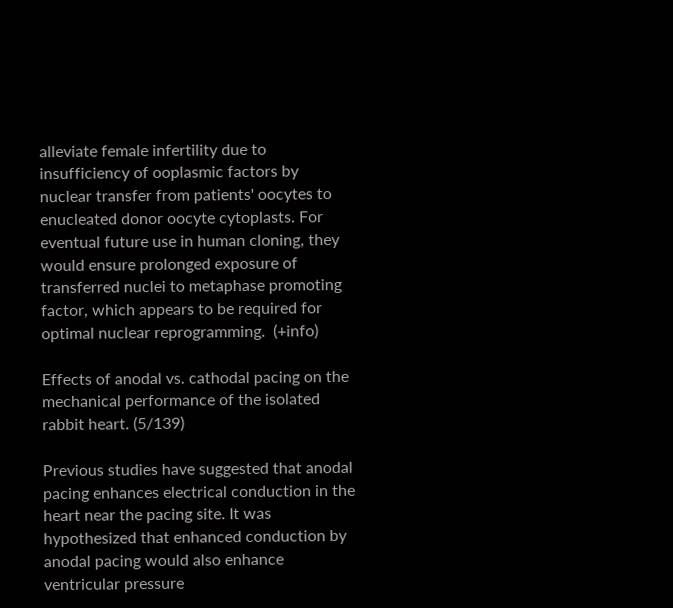alleviate female infertility due to insufficiency of ooplasmic factors by nuclear transfer from patients' oocytes to enucleated donor oocyte cytoplasts. For eventual future use in human cloning, they would ensure prolonged exposure of transferred nuclei to metaphase promoting factor, which appears to be required for optimal nuclear reprogramming.  (+info)

Effects of anodal vs. cathodal pacing on the mechanical performance of the isolated rabbit heart. (5/139)

Previous studies have suggested that anodal pacing enhances electrical conduction in the heart near the pacing site. It was hypothesized that enhanced conduction by anodal pacing would also enhance ventricular pressure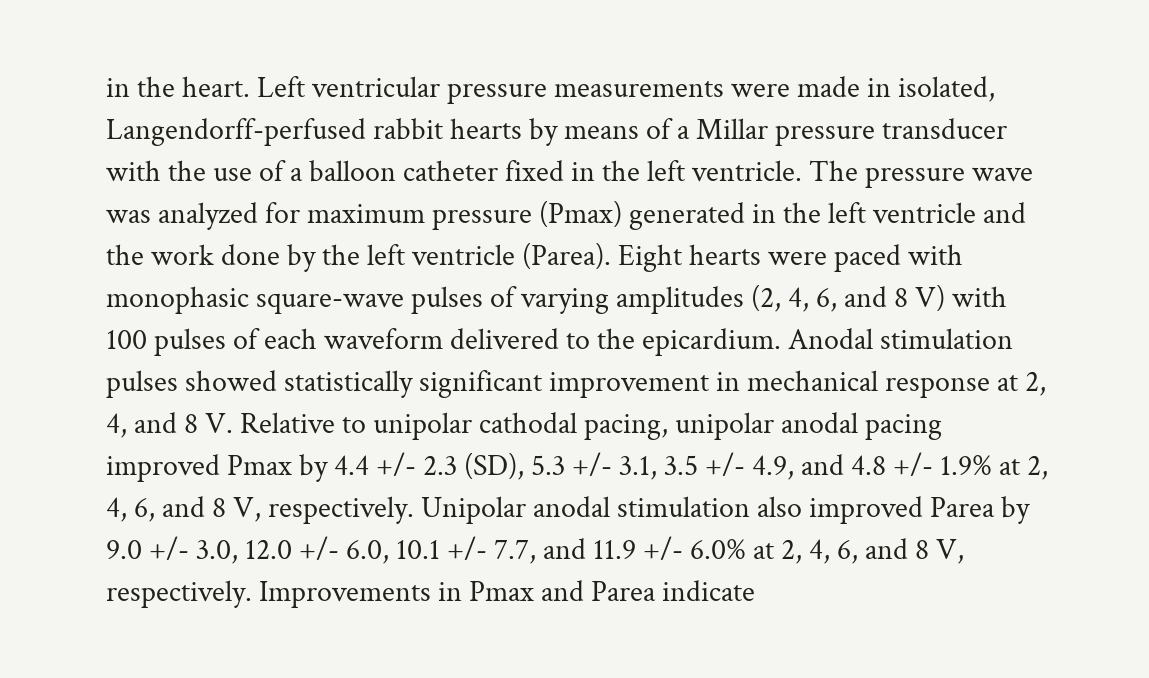in the heart. Left ventricular pressure measurements were made in isolated, Langendorff-perfused rabbit hearts by means of a Millar pressure transducer with the use of a balloon catheter fixed in the left ventricle. The pressure wave was analyzed for maximum pressure (Pmax) generated in the left ventricle and the work done by the left ventricle (Parea). Eight hearts were paced with monophasic square-wave pulses of varying amplitudes (2, 4, 6, and 8 V) with 100 pulses of each waveform delivered to the epicardium. Anodal stimulation pulses showed statistically significant improvement in mechanical response at 2, 4, and 8 V. Relative to unipolar cathodal pacing, unipolar anodal pacing improved Pmax by 4.4 +/- 2.3 (SD), 5.3 +/- 3.1, 3.5 +/- 4.9, and 4.8 +/- 1.9% at 2, 4, 6, and 8 V, respectively. Unipolar anodal stimulation also improved Parea by 9.0 +/- 3.0, 12.0 +/- 6.0, 10.1 +/- 7.7, and 11.9 +/- 6.0% at 2, 4, 6, and 8 V, respectively. Improvements in Pmax and Parea indicate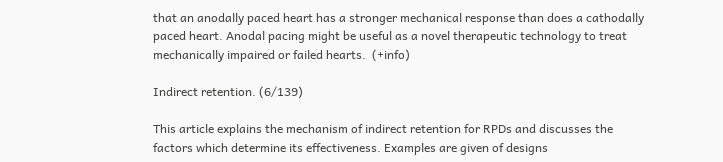that an anodally paced heart has a stronger mechanical response than does a cathodally paced heart. Anodal pacing might be useful as a novel therapeutic technology to treat mechanically impaired or failed hearts.  (+info)

Indirect retention. (6/139)

This article explains the mechanism of indirect retention for RPDs and discusses the factors which determine its effectiveness. Examples are given of designs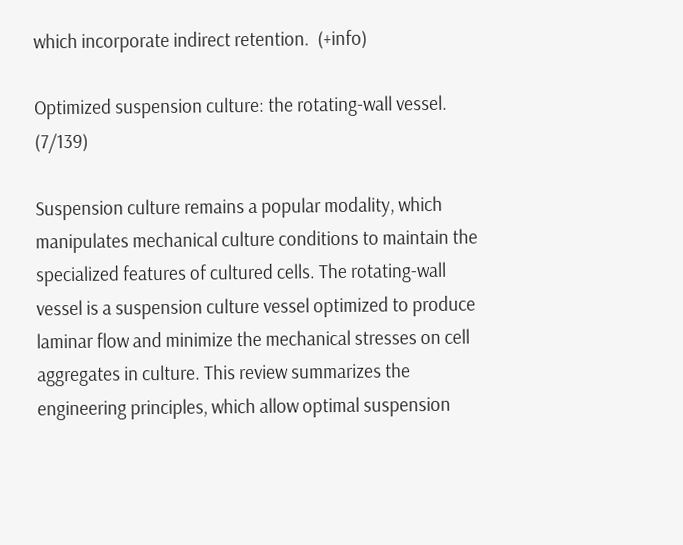which incorporate indirect retention.  (+info)

Optimized suspension culture: the rotating-wall vessel. (7/139)

Suspension culture remains a popular modality, which manipulates mechanical culture conditions to maintain the specialized features of cultured cells. The rotating-wall vessel is a suspension culture vessel optimized to produce laminar flow and minimize the mechanical stresses on cell aggregates in culture. This review summarizes the engineering principles, which allow optimal suspension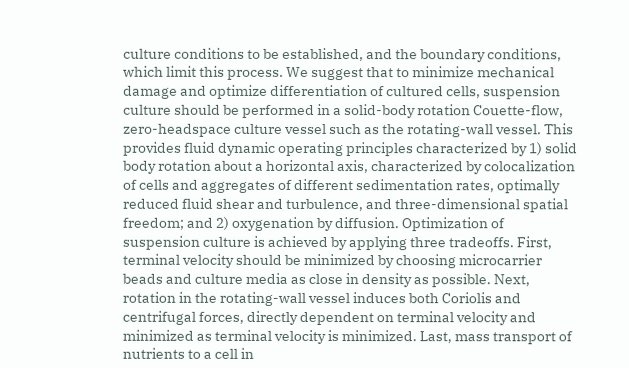culture conditions to be established, and the boundary conditions, which limit this process. We suggest that to minimize mechanical damage and optimize differentiation of cultured cells, suspension culture should be performed in a solid-body rotation Couette-flow, zero-headspace culture vessel such as the rotating-wall vessel. This provides fluid dynamic operating principles characterized by 1) solid body rotation about a horizontal axis, characterized by colocalization of cells and aggregates of different sedimentation rates, optimally reduced fluid shear and turbulence, and three-dimensional spatial freedom; and 2) oxygenation by diffusion. Optimization of suspension culture is achieved by applying three tradeoffs. First, terminal velocity should be minimized by choosing microcarrier beads and culture media as close in density as possible. Next, rotation in the rotating-wall vessel induces both Coriolis and centrifugal forces, directly dependent on terminal velocity and minimized as terminal velocity is minimized. Last, mass transport of nutrients to a cell in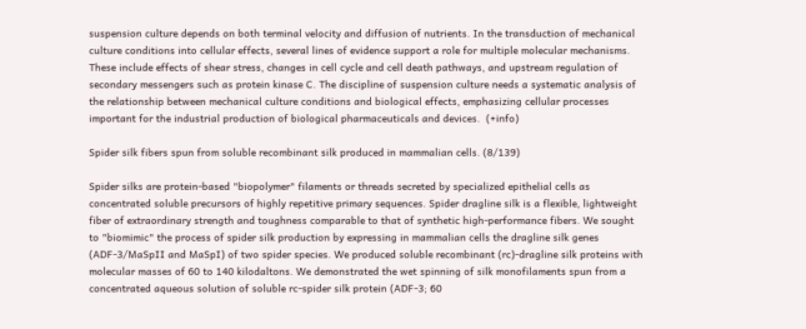suspension culture depends on both terminal velocity and diffusion of nutrients. In the transduction of mechanical culture conditions into cellular effects, several lines of evidence support a role for multiple molecular mechanisms. These include effects of shear stress, changes in cell cycle and cell death pathways, and upstream regulation of secondary messengers such as protein kinase C. The discipline of suspension culture needs a systematic analysis of the relationship between mechanical culture conditions and biological effects, emphasizing cellular processes important for the industrial production of biological pharmaceuticals and devices.  (+info)

Spider silk fibers spun from soluble recombinant silk produced in mammalian cells. (8/139)

Spider silks are protein-based "biopolymer" filaments or threads secreted by specialized epithelial cells as concentrated soluble precursors of highly repetitive primary sequences. Spider dragline silk is a flexible, lightweight fiber of extraordinary strength and toughness comparable to that of synthetic high-performance fibers. We sought to "biomimic" the process of spider silk production by expressing in mammalian cells the dragline silk genes (ADF-3/MaSpII and MaSpI) of two spider species. We produced soluble recombinant (rc)-dragline silk proteins with molecular masses of 60 to 140 kilodaltons. We demonstrated the wet spinning of silk monofilaments spun from a concentrated aqueous solution of soluble rc-spider silk protein (ADF-3; 60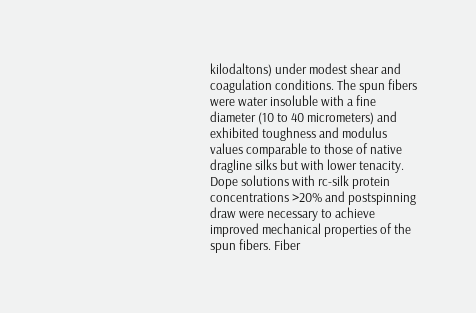kilodaltons) under modest shear and coagulation conditions. The spun fibers were water insoluble with a fine diameter (10 to 40 micrometers) and exhibited toughness and modulus values comparable to those of native dragline silks but with lower tenacity. Dope solutions with rc-silk protein concentrations >20% and postspinning draw were necessary to achieve improved mechanical properties of the spun fibers. Fiber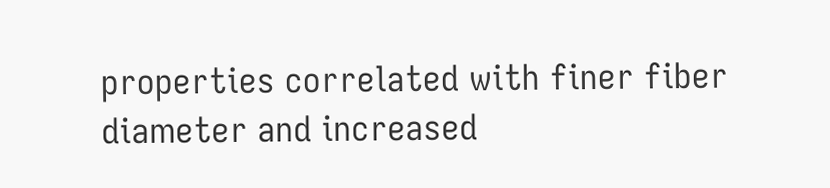properties correlated with finer fiber diameter and increased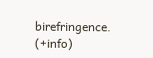birefringence.  (+info)